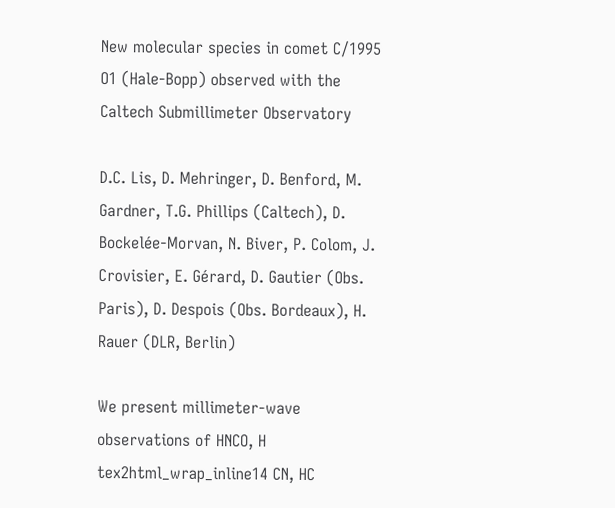New molecular species in comet C/1995 O1 (Hale-Bopp) observed with the Caltech Submillimeter Observatory

D.C. Lis, D. Mehringer, D. Benford, M. Gardner, T.G. Phillips (Caltech), D. Bockelée-Morvan, N. Biver, P. Colom, J. Crovisier, E. Gérard, D. Gautier (Obs. Paris), D. Despois (Obs. Bordeaux), H. Rauer (DLR, Berlin)

We present millimeter-wave observations of HNCO, H tex2html_wrap_inline14 CN, HC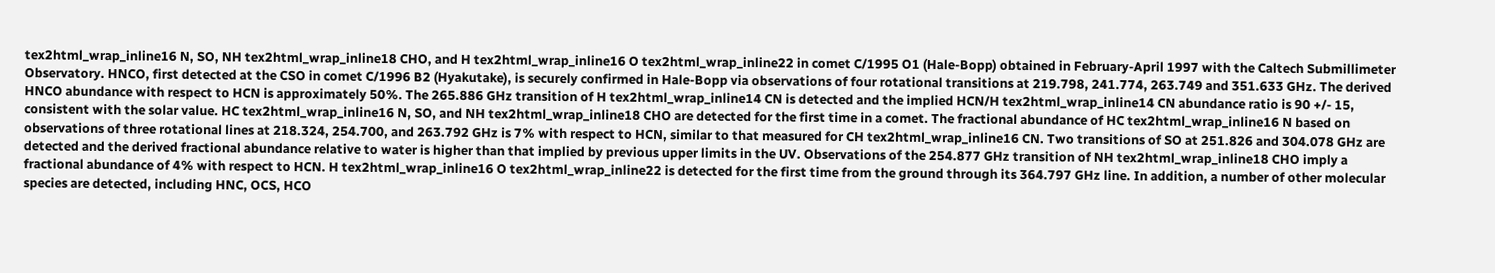tex2html_wrap_inline16 N, SO, NH tex2html_wrap_inline18 CHO, and H tex2html_wrap_inline16 O tex2html_wrap_inline22 in comet C/1995 O1 (Hale-Bopp) obtained in February-April 1997 with the Caltech Submillimeter Observatory. HNCO, first detected at the CSO in comet C/1996 B2 (Hyakutake), is securely confirmed in Hale-Bopp via observations of four rotational transitions at 219.798, 241.774, 263.749 and 351.633 GHz. The derived HNCO abundance with respect to HCN is approximately 50%. The 265.886 GHz transition of H tex2html_wrap_inline14 CN is detected and the implied HCN/H tex2html_wrap_inline14 CN abundance ratio is 90 +/- 15, consistent with the solar value. HC tex2html_wrap_inline16 N, SO, and NH tex2html_wrap_inline18 CHO are detected for the first time in a comet. The fractional abundance of HC tex2html_wrap_inline16 N based on observations of three rotational lines at 218.324, 254.700, and 263.792 GHz is 7% with respect to HCN, similar to that measured for CH tex2html_wrap_inline16 CN. Two transitions of SO at 251.826 and 304.078 GHz are detected and the derived fractional abundance relative to water is higher than that implied by previous upper limits in the UV. Observations of the 254.877 GHz transition of NH tex2html_wrap_inline18 CHO imply a fractional abundance of 4% with respect to HCN. H tex2html_wrap_inline16 O tex2html_wrap_inline22 is detected for the first time from the ground through its 364.797 GHz line. In addition, a number of other molecular species are detected, including HNC, OCS, HCO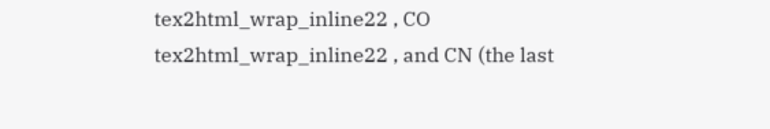tex2html_wrap_inline22 , CO tex2html_wrap_inline22 , and CN (the last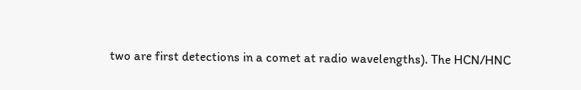two are first detections in a comet at radio wavelengths). The HCN/HNC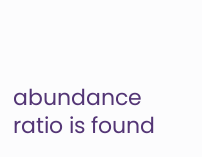abundance ratio is found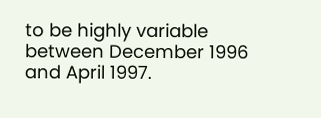to be highly variable between December 1996 and April 1997.